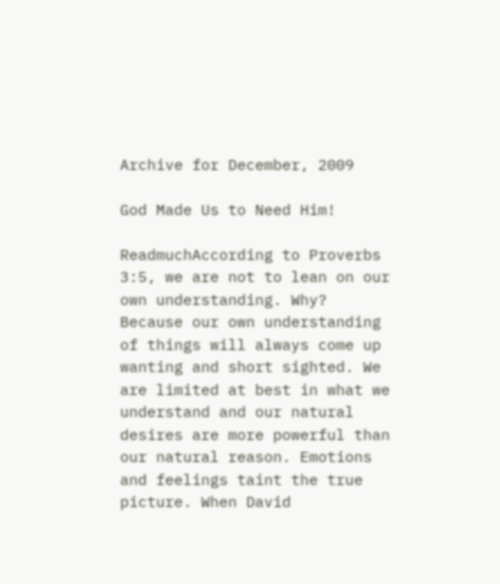Archive for December, 2009

God Made Us to Need Him!

ReadmuchAccording to Proverbs 3:5, we are not to lean on our own understanding. Why? Because our own understanding of things will always come up wanting and short sighted. We are limited at best in what we understand and our natural desires are more powerful than our natural reason. Emotions and feelings taint the true picture. When David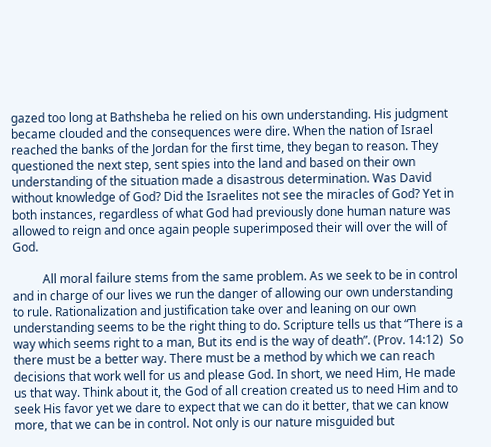gazed too long at Bathsheba he relied on his own understanding. His judgment became clouded and the consequences were dire. When the nation of Israel reached the banks of the Jordan for the first time, they began to reason. They questioned the next step, sent spies into the land and based on their own understanding of the situation made a disastrous determination. Was David without knowledge of God? Did the Israelites not see the miracles of God? Yet in both instances, regardless of what God had previously done human nature was allowed to reign and once again people superimposed their will over the will of God.

          All moral failure stems from the same problem. As we seek to be in control and in charge of our lives we run the danger of allowing our own understanding to rule. Rationalization and justification take over and leaning on our own understanding seems to be the right thing to do. Scripture tells us that “There is a way which seems right to a man, But its end is the way of death”. (Prov. 14:12)  So there must be a better way. There must be a method by which we can reach decisions that work well for us and please God. In short, we need Him, He made us that way. Think about it, the God of all creation created us to need Him and to seek His favor yet we dare to expect that we can do it better, that we can know more, that we can be in control. Not only is our nature misguided but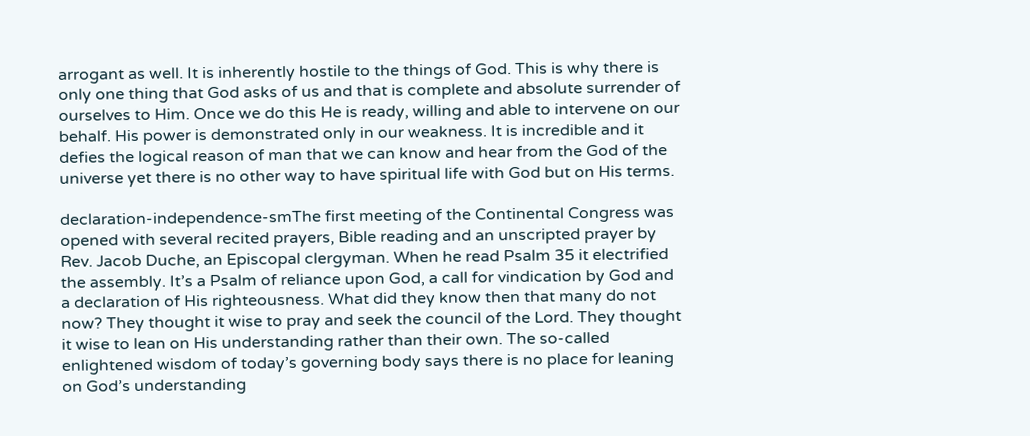arrogant as well. It is inherently hostile to the things of God. This is why there is only one thing that God asks of us and that is complete and absolute surrender of ourselves to Him. Once we do this He is ready, willing and able to intervene on our behalf. His power is demonstrated only in our weakness. It is incredible and it defies the logical reason of man that we can know and hear from the God of the universe yet there is no other way to have spiritual life with God but on His terms.

declaration-independence-smThe first meeting of the Continental Congress was opened with several recited prayers, Bible reading and an unscripted prayer by Rev. Jacob Duche, an Episcopal clergyman. When he read Psalm 35 it electrified the assembly. It’s a Psalm of reliance upon God, a call for vindication by God and a declaration of His righteousness. What did they know then that many do not now? They thought it wise to pray and seek the council of the Lord. They thought it wise to lean on His understanding rather than their own. The so-called enlightened wisdom of today’s governing body says there is no place for leaning on God’s understanding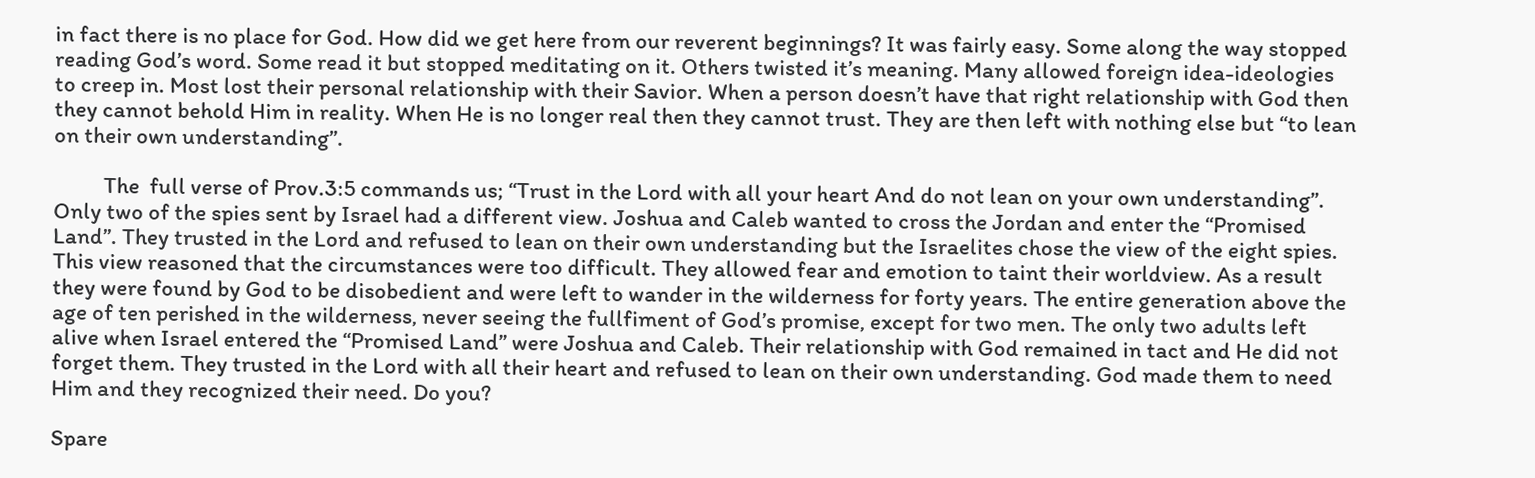in fact there is no place for God. How did we get here from our reverent beginnings? It was fairly easy. Some along the way stopped reading God’s word. Some read it but stopped meditating on it. Others twisted it’s meaning. Many allowed foreign idea-ideologies to creep in. Most lost their personal relationship with their Savior. When a person doesn’t have that right relationship with God then they cannot behold Him in reality. When He is no longer real then they cannot trust. They are then left with nothing else but “to lean on their own understanding”.

          The  full verse of Prov.3:5 commands us; “Trust in the Lord with all your heart And do not lean on your own understanding”. Only two of the spies sent by Israel had a different view. Joshua and Caleb wanted to cross the Jordan and enter the “Promised Land”. They trusted in the Lord and refused to lean on their own understanding but the Israelites chose the view of the eight spies. This view reasoned that the circumstances were too difficult. They allowed fear and emotion to taint their worldview. As a result they were found by God to be disobedient and were left to wander in the wilderness for forty years. The entire generation above the age of ten perished in the wilderness, never seeing the fullfiment of God’s promise, except for two men. The only two adults left alive when Israel entered the “Promised Land” were Joshua and Caleb. Their relationship with God remained in tact and He did not forget them. They trusted in the Lord with all their heart and refused to lean on their own understanding. God made them to need Him and they recognized their need. Do you?

Spare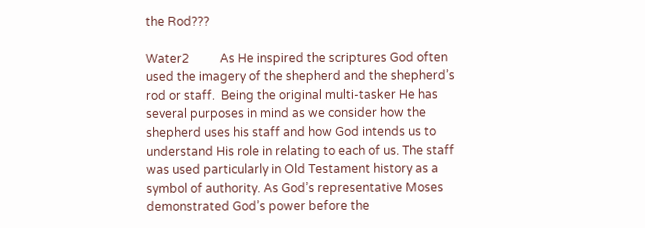the Rod???

Water2          As He inspired the scriptures God often used the imagery of the shepherd and the shepherd’s rod or staff.  Being the original multi-tasker He has several purposes in mind as we consider how the shepherd uses his staff and how God intends us to understand His role in relating to each of us. The staff was used particularly in Old Testament history as a symbol of authority. As God’s representative Moses demonstrated God’s power before the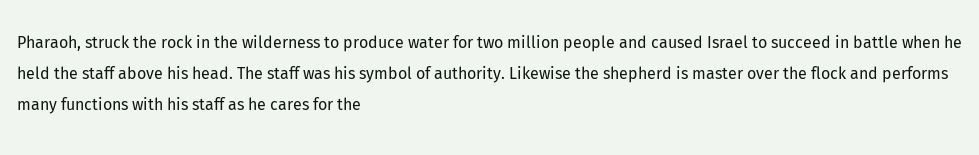Pharaoh, struck the rock in the wilderness to produce water for two million people and caused Israel to succeed in battle when he held the staff above his head. The staff was his symbol of authority. Likewise the shepherd is master over the flock and performs many functions with his staff as he cares for the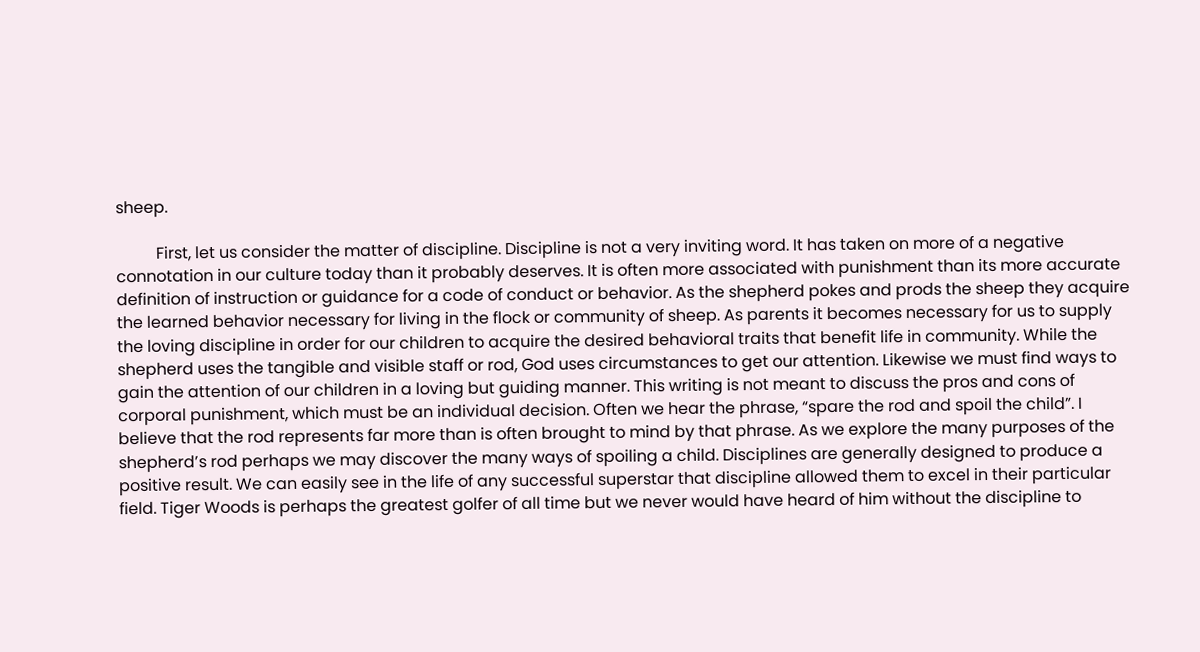sheep.

          First, let us consider the matter of discipline. Discipline is not a very inviting word. It has taken on more of a negative connotation in our culture today than it probably deserves. It is often more associated with punishment than its more accurate definition of instruction or guidance for a code of conduct or behavior. As the shepherd pokes and prods the sheep they acquire the learned behavior necessary for living in the flock or community of sheep. As parents it becomes necessary for us to supply the loving discipline in order for our children to acquire the desired behavioral traits that benefit life in community. While the shepherd uses the tangible and visible staff or rod, God uses circumstances to get our attention. Likewise we must find ways to gain the attention of our children in a loving but guiding manner. This writing is not meant to discuss the pros and cons of corporal punishment, which must be an individual decision. Often we hear the phrase, “spare the rod and spoil the child”. I believe that the rod represents far more than is often brought to mind by that phrase. As we explore the many purposes of the shepherd’s rod perhaps we may discover the many ways of spoiling a child. Disciplines are generally designed to produce a positive result. We can easily see in the life of any successful superstar that discipline allowed them to excel in their particular field. Tiger Woods is perhaps the greatest golfer of all time but we never would have heard of him without the discipline to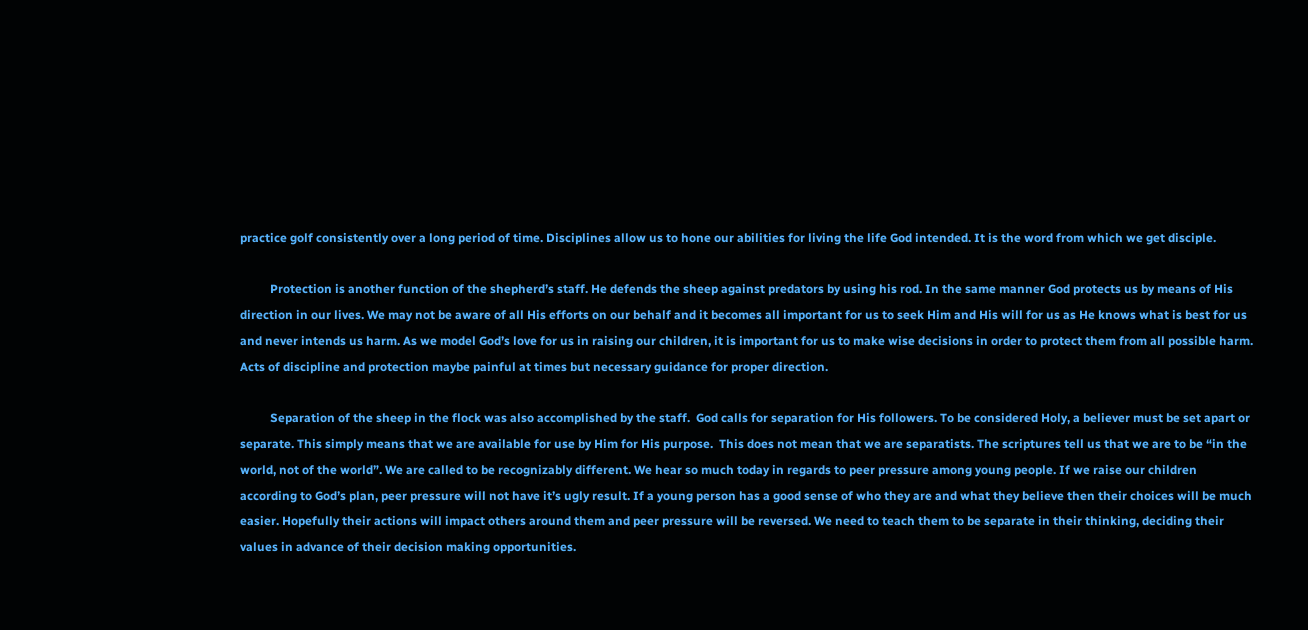practice golf consistently over a long period of time. Disciplines allow us to hone our abilities for living the life God intended. It is the word from which we get disciple.

          Protection is another function of the shepherd’s staff. He defends the sheep against predators by using his rod. In the same manner God protects us by means of His direction in our lives. We may not be aware of all His efforts on our behalf and it becomes all important for us to seek Him and His will for us as He knows what is best for us and never intends us harm. As we model God’s love for us in raising our children, it is important for us to make wise decisions in order to protect them from all possible harm. Acts of discipline and protection maybe painful at times but necessary guidance for proper direction.

          Separation of the sheep in the flock was also accomplished by the staff.  God calls for separation for His followers. To be considered Holy, a believer must be set apart or separate. This simply means that we are available for use by Him for His purpose.  This does not mean that we are separatists. The scriptures tell us that we are to be “in the world, not of the world”. We are called to be recognizably different. We hear so much today in regards to peer pressure among young people. If we raise our children according to God’s plan, peer pressure will not have it’s ugly result. If a young person has a good sense of who they are and what they believe then their choices will be much easier. Hopefully their actions will impact others around them and peer pressure will be reversed. We need to teach them to be separate in their thinking, deciding their values in advance of their decision making opportunities.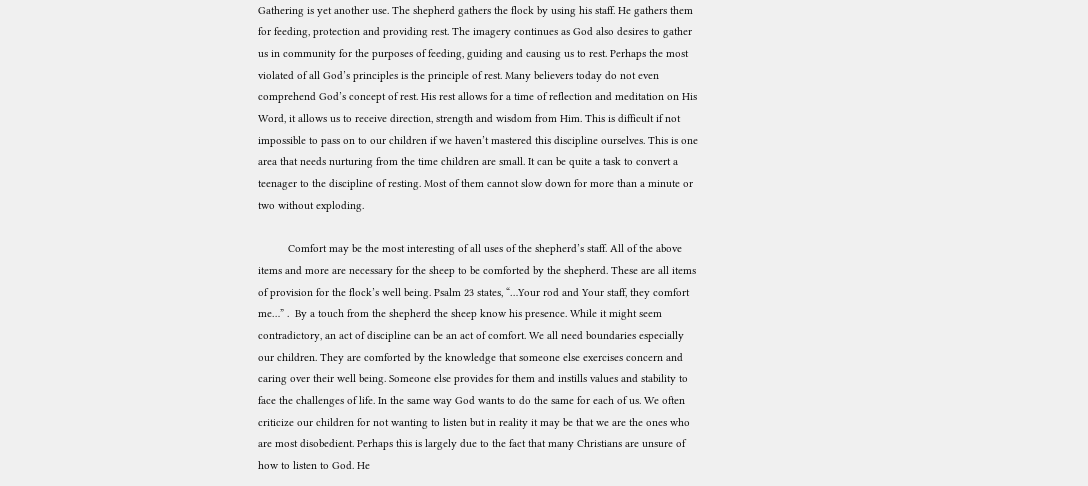Gathering is yet another use. The shepherd gathers the flock by using his staff. He gathers them for feeding, protection and providing rest. The imagery continues as God also desires to gather us in community for the purposes of feeding, guiding and causing us to rest. Perhaps the most violated of all God’s principles is the principle of rest. Many believers today do not even comprehend God’s concept of rest. His rest allows for a time of reflection and meditation on His Word, it allows us to receive direction, strength and wisdom from Him. This is difficult if not impossible to pass on to our children if we haven’t mastered this discipline ourselves. This is one area that needs nurturing from the time children are small. It can be quite a task to convert a teenager to the discipline of resting. Most of them cannot slow down for more than a minute or two without exploding.

          Comfort may be the most interesting of all uses of the shepherd’s staff. All of the above items and more are necessary for the sheep to be comforted by the shepherd. These are all items of provision for the flock’s well being. Psalm 23 states, “…Your rod and Your staff, they comfort me…” .  By a touch from the shepherd the sheep know his presence. While it might seem contradictory, an act of discipline can be an act of comfort. We all need boundaries especially our children. They are comforted by the knowledge that someone else exercises concern and caring over their well being. Someone else provides for them and instills values and stability to face the challenges of life. In the same way God wants to do the same for each of us. We often criticize our children for not wanting to listen but in reality it may be that we are the ones who are most disobedient. Perhaps this is largely due to the fact that many Christians are unsure of how to listen to God. He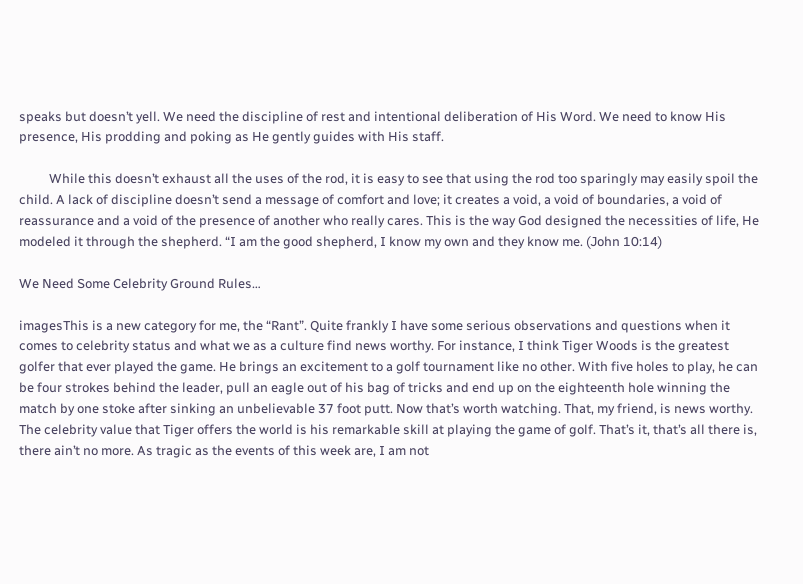speaks but doesn’t yell. We need the discipline of rest and intentional deliberation of His Word. We need to know His presence, His prodding and poking as He gently guides with His staff.

          While this doesn’t exhaust all the uses of the rod, it is easy to see that using the rod too sparingly may easily spoil the child. A lack of discipline doesn’t send a message of comfort and love; it creates a void, a void of boundaries, a void of reassurance and a void of the presence of another who really cares. This is the way God designed the necessities of life, He modeled it through the shepherd. “I am the good shepherd, I know my own and they know me. (John 10:14)

We Need Some Celebrity Ground Rules…

imagesThis is a new category for me, the “Rant”. Quite frankly I have some serious observations and questions when it comes to celebrity status and what we as a culture find news worthy. For instance, I think Tiger Woods is the greatest golfer that ever played the game. He brings an excitement to a golf tournament like no other. With five holes to play, he can be four strokes behind the leader, pull an eagle out of his bag of tricks and end up on the eighteenth hole winning the match by one stoke after sinking an unbelievable 37 foot putt. Now that’s worth watching. That, my friend, is news worthy. The celebrity value that Tiger offers the world is his remarkable skill at playing the game of golf. That’s it, that’s all there is, there ain’t no more. As tragic as the events of this week are, I am not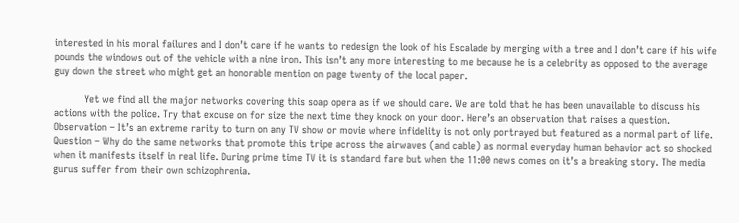interested in his moral failures and I don’t care if he wants to redesign the look of his Escalade by merging with a tree and I don’t care if his wife pounds the windows out of the vehicle with a nine iron. This isn’t any more interesting to me because he is a celebrity as opposed to the average guy down the street who might get an honorable mention on page twenty of the local paper.

          Yet we find all the major networks covering this soap opera as if we should care. We are told that he has been unavailable to discuss his actions with the police. Try that excuse on for size the next time they knock on your door. Here’s an observation that raises a question. Observation – It’s an extreme rarity to turn on any TV show or movie where infidelity is not only portrayed but featured as a normal part of life. Question – Why do the same networks that promote this tripe across the airwaves (and cable) as normal everyday human behavior act so shocked when it manifests itself in real life. During prime time TV it is standard fare but when the 11:00 news comes on it’s a breaking story. The media gurus suffer from their own schizophrenia.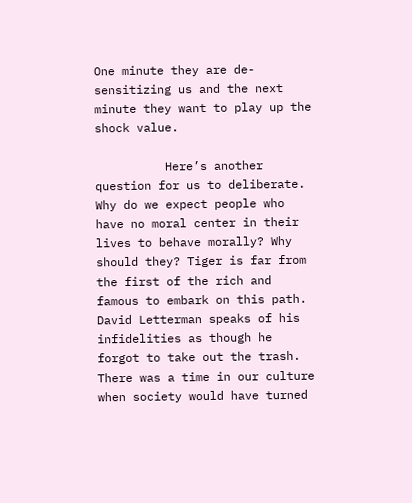One minute they are de-sensitizing us and the next minute they want to play up the shock value.

          Here’s another question for us to deliberate. Why do we expect people who have no moral center in their lives to behave morally? Why should they? Tiger is far from the first of the rich and famous to embark on this path. David Letterman speaks of his infidelities as though he forgot to take out the trash. There was a time in our culture when society would have turned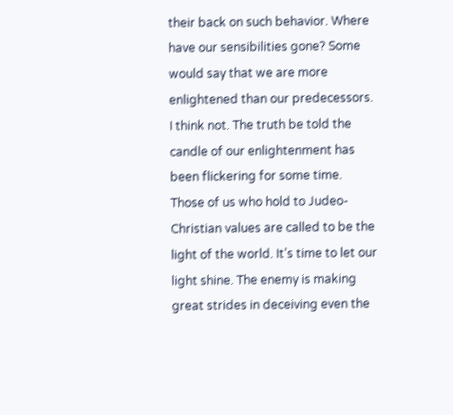their back on such behavior. Where have our sensibilities gone? Some would say that we are more enlightened than our predecessors. I think not. The truth be told the candle of our enlightenment has been flickering for some time. Those of us who hold to Judeo-Christian values are called to be the light of the world. It’s time to let our light shine. The enemy is making great strides in deceiving even the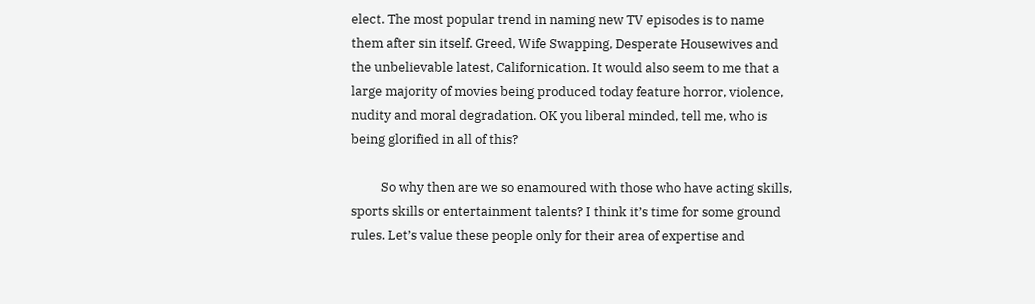elect. The most popular trend in naming new TV episodes is to name them after sin itself. Greed, Wife Swapping, Desperate Housewives and the unbelievable latest, Californication. It would also seem to me that a large majority of movies being produced today feature horror, violence, nudity and moral degradation. OK you liberal minded, tell me, who is being glorified in all of this?

          So why then are we so enamoured with those who have acting skills, sports skills or entertainment talents? I think it’s time for some ground rules. Let’s value these people only for their area of expertise and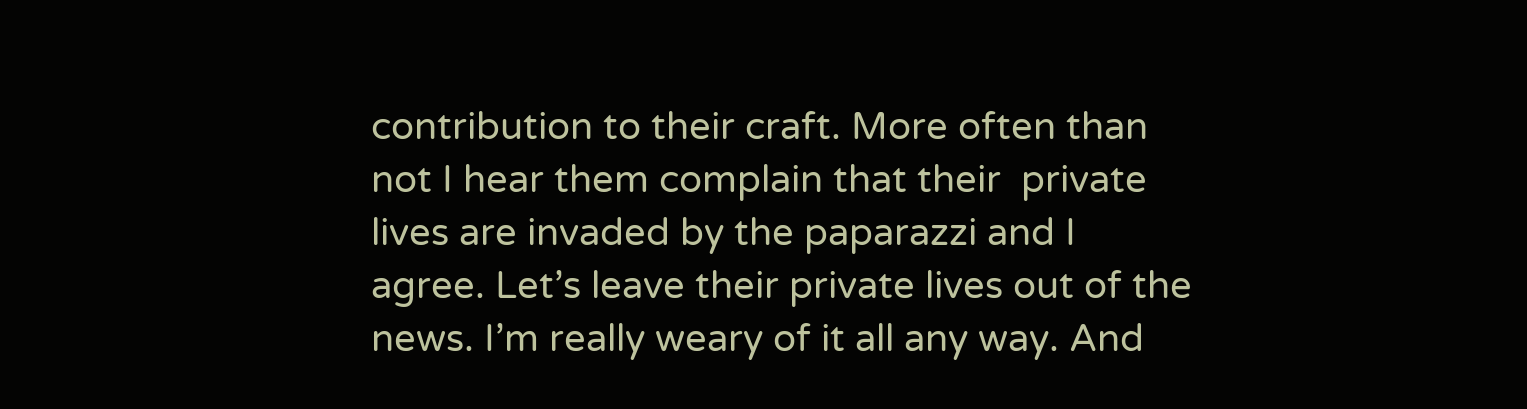contribution to their craft. More often than not I hear them complain that their  private lives are invaded by the paparazzi and I agree. Let’s leave their private lives out of the news. I’m really weary of it all any way. And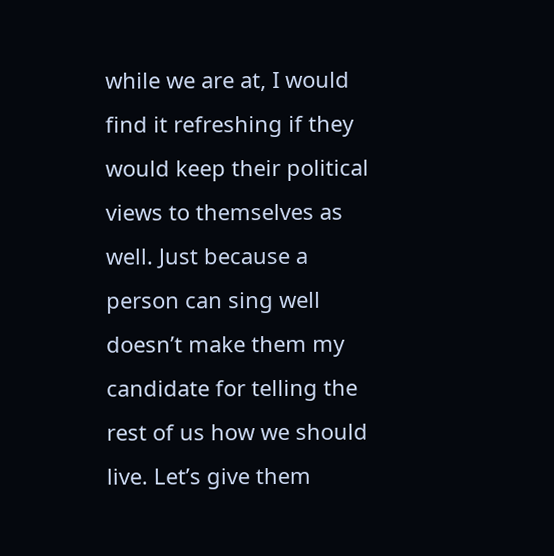while we are at, I would find it refreshing if they would keep their political views to themselves as well. Just because a person can sing well doesn’t make them my candidate for telling the rest of us how we should live. Let’s give them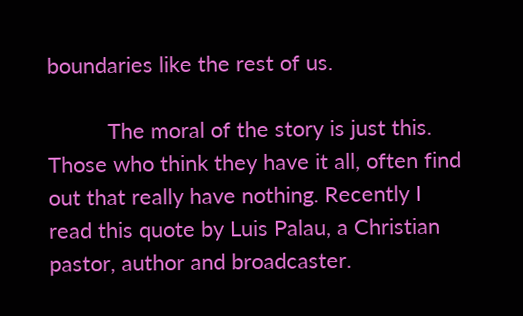boundaries like the rest of us.

          The moral of the story is just this. Those who think they have it all, often find out that really have nothing. Recently I read this quote by Luis Palau, a Christian pastor, author and broadcaster.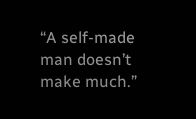“A self-made man doesn’t make much.”